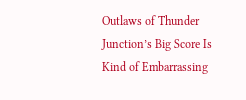Outlaws of Thunder Junction’s Big Score Is Kind of Embarrassing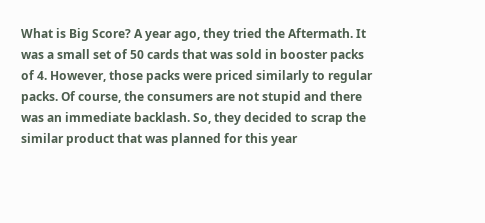What is Big Score? A year ago, they tried the Aftermath. It was a small set of 50 cards that was sold in booster packs of 4. However, those packs were priced similarly to regular packs. Of course, the consumers are not stupid and there was an immediate backlash. So, they decided to scrap the similar product that was planned for this year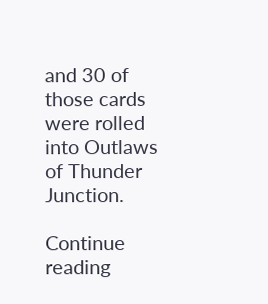and 30 of those cards were rolled into Outlaws of Thunder Junction.

Continue reading